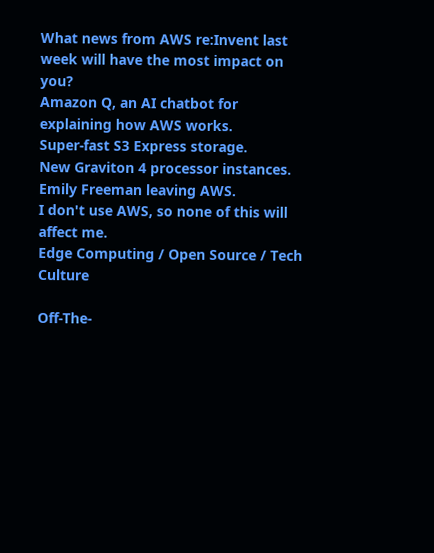What news from AWS re:Invent last week will have the most impact on you?
Amazon Q, an AI chatbot for explaining how AWS works.
Super-fast S3 Express storage.
New Graviton 4 processor instances.
Emily Freeman leaving AWS.
I don't use AWS, so none of this will affect me.
Edge Computing / Open Source / Tech Culture

Off-The-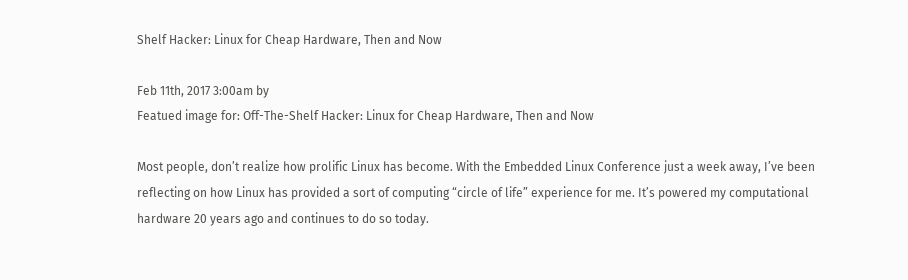Shelf Hacker: Linux for Cheap Hardware, Then and Now

Feb 11th, 2017 3:00am by
Featued image for: Off-The-Shelf Hacker: Linux for Cheap Hardware, Then and Now

Most people, don’t realize how prolific Linux has become. With the Embedded Linux Conference just a week away, I’ve been reflecting on how Linux has provided a sort of computing “circle of life” experience for me. It’s powered my computational hardware 20 years ago and continues to do so today.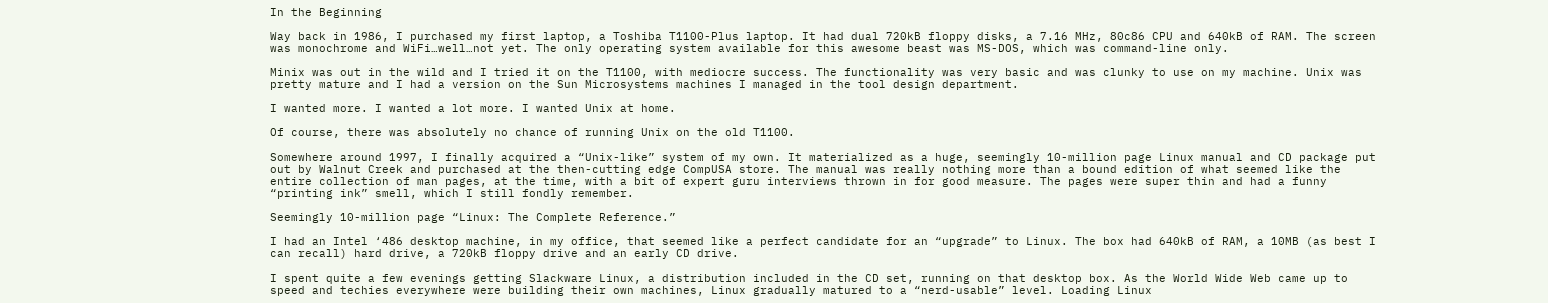In the Beginning

Way back in 1986, I purchased my first laptop, a Toshiba T1100-Plus laptop. It had dual 720kB floppy disks, a 7.16 MHz, 80c86 CPU and 640kB of RAM. The screen was monochrome and WiFi…well…not yet. The only operating system available for this awesome beast was MS-DOS, which was command-line only.

Minix was out in the wild and I tried it on the T1100, with mediocre success. The functionality was very basic and was clunky to use on my machine. Unix was pretty mature and I had a version on the Sun Microsystems machines I managed in the tool design department.

I wanted more. I wanted a lot more. I wanted Unix at home.

Of course, there was absolutely no chance of running Unix on the old T1100.

Somewhere around 1997, I finally acquired a “Unix-like” system of my own. It materialized as a huge, seemingly 10-million page Linux manual and CD package put out by Walnut Creek and purchased at the then-cutting edge CompUSA store. The manual was really nothing more than a bound edition of what seemed like the entire collection of man pages, at the time, with a bit of expert guru interviews thrown in for good measure. The pages were super thin and had a funny “printing ink” smell, which I still fondly remember.

Seemingly 10-million page “Linux: The Complete Reference.”

I had an Intel ‘486 desktop machine, in my office, that seemed like a perfect candidate for an “upgrade” to Linux. The box had 640kB of RAM, a 10MB (as best I can recall) hard drive, a 720kB floppy drive and an early CD drive.

I spent quite a few evenings getting Slackware Linux, a distribution included in the CD set, running on that desktop box. As the World Wide Web came up to speed and techies everywhere were building their own machines, Linux gradually matured to a “nerd-usable” level. Loading Linux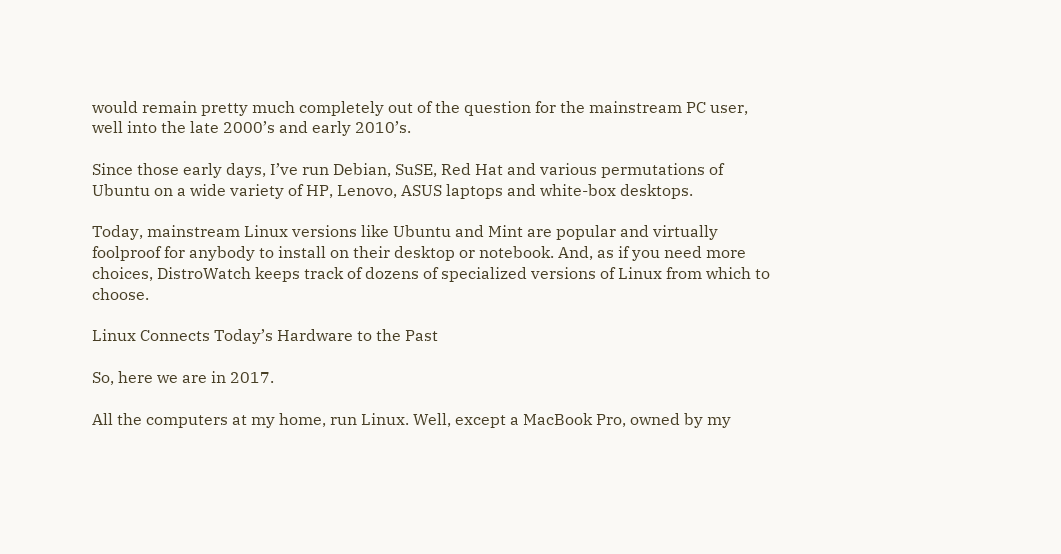would remain pretty much completely out of the question for the mainstream PC user, well into the late 2000’s and early 2010’s.

Since those early days, I’ve run Debian, SuSE, Red Hat and various permutations of Ubuntu on a wide variety of HP, Lenovo, ASUS laptops and white-box desktops.

Today, mainstream Linux versions like Ubuntu and Mint are popular and virtually foolproof for anybody to install on their desktop or notebook. And, as if you need more choices, DistroWatch keeps track of dozens of specialized versions of Linux from which to choose.

Linux Connects Today’s Hardware to the Past

So, here we are in 2017.

All the computers at my home, run Linux. Well, except a MacBook Pro, owned by my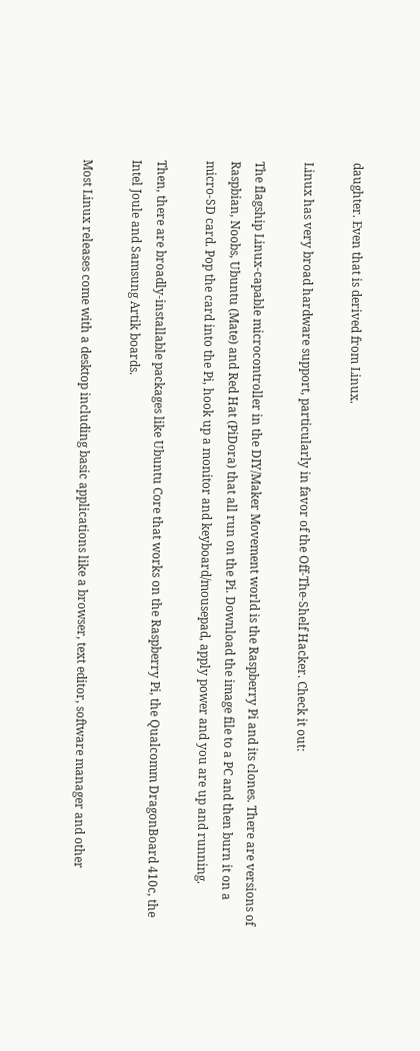daughter. Even that is derived from Linux.

Linux has very broad hardware support, particularly in favor of the Off-The-Shelf Hacker. Check it out:

The flagship Linux-capable microcontroller in the DIY/Maker Movement world is the Raspberry Pi and its clones. There are versions of Raspbian, Noobs, Ubuntu (Mate) and Red Hat (PiDora) that all run on the Pi. Download the image file to a PC and then burn it on a micro-SD card. Pop the card into the Pi, hook up a monitor and keyboard/mousepad, apply power and you are up and running.

Then, there are broadly-installable packages like Ubuntu Core that works on the Raspberry Pi, the Qualcomm DragonBoard 410c, the Intel Joule and Samsung Artik boards.

Most Linux releases come with a desktop including basic applications like a browser, text editor, software manager and other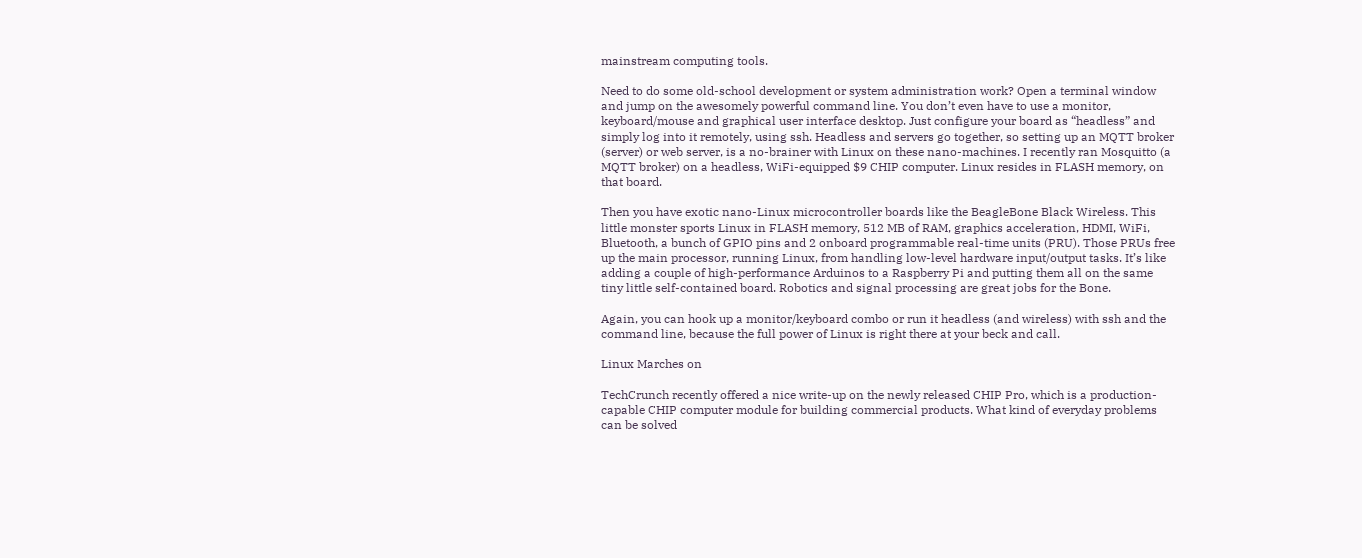mainstream computing tools.

Need to do some old-school development or system administration work? Open a terminal window and jump on the awesomely powerful command line. You don’t even have to use a monitor, keyboard/mouse and graphical user interface desktop. Just configure your board as “headless” and simply log into it remotely, using ssh. Headless and servers go together, so setting up an MQTT broker (server) or web server, is a no-brainer with Linux on these nano-machines. I recently ran Mosquitto (a MQTT broker) on a headless, WiFi-equipped $9 CHIP computer. Linux resides in FLASH memory, on that board.

Then you have exotic nano-Linux microcontroller boards like the BeagleBone Black Wireless. This little monster sports Linux in FLASH memory, 512 MB of RAM, graphics acceleration, HDMI, WiFi, Bluetooth, a bunch of GPIO pins and 2 onboard programmable real-time units (PRU). Those PRUs free up the main processor, running Linux, from handling low-level hardware input/output tasks. It’s like adding a couple of high-performance Arduinos to a Raspberry Pi and putting them all on the same tiny little self-contained board. Robotics and signal processing are great jobs for the Bone.

Again, you can hook up a monitor/keyboard combo or run it headless (and wireless) with ssh and the command line, because the full power of Linux is right there at your beck and call.

Linux Marches on

TechCrunch recently offered a nice write-up on the newly released CHIP Pro, which is a production-capable CHIP computer module for building commercial products. What kind of everyday problems can be solved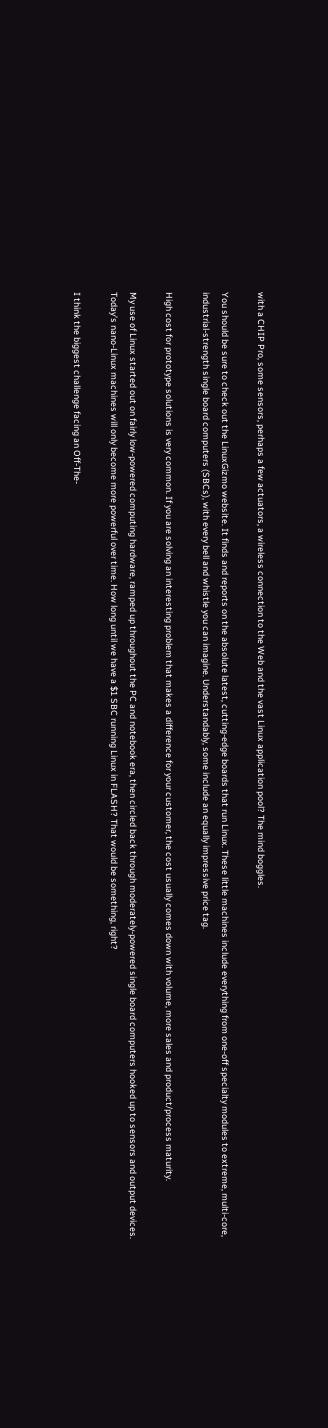with a CHIP Pro, some sensors, perhaps a few actuators, a wireless connection to the Web and the vast Linux application pool? The mind boggles.

You should be sure to check out the LinuxGizmo website. It finds and reports on the absolute latest, cutting-edge boards that run Linux. These little machines include everything from one-off specialty modules to extreme, multi-core, industrial-strength single board computers (SBCs), with every bell and whistle you can imagine. Understandably, some include an equally impressive price tag.

High cost for prototype solutions is very common. If you are solving an interesting problem that makes a difference for your customer, the cost usually comes down with volume, more sales and product/process maturity.

My use of Linux started out on fairly low-powered computing hardware, ramped up throughout the PC and notebook era, then circled back through moderately-powered single board computers hooked up to sensors and output devices. Today’s nano-Linux machines will only become more powerful over time. How long until we have a $1 SBC running Linux in FLASH? That would be something, right?

I think the biggest challenge facing an Off-The-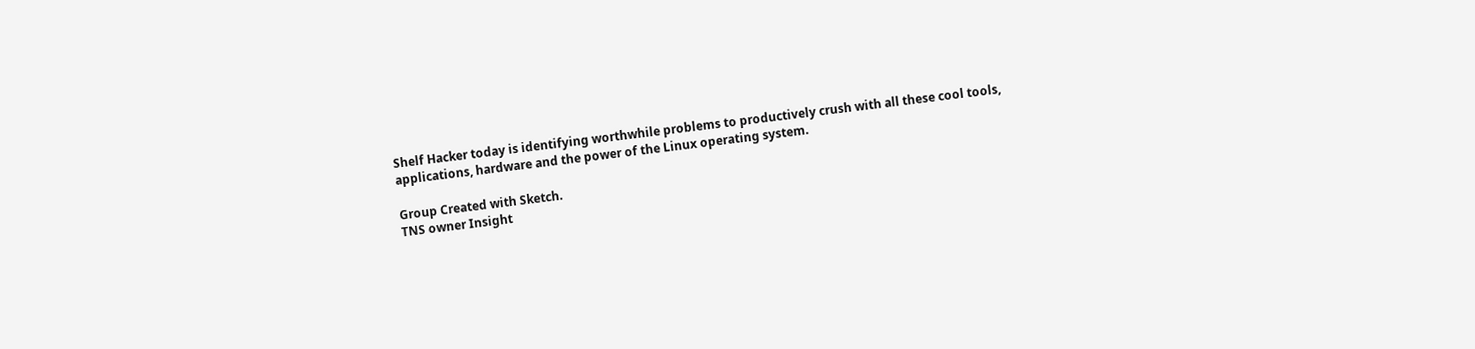Shelf Hacker today is identifying worthwhile problems to productively crush with all these cool tools, applications, hardware and the power of the Linux operating system.

Group Created with Sketch.
TNS owner Insight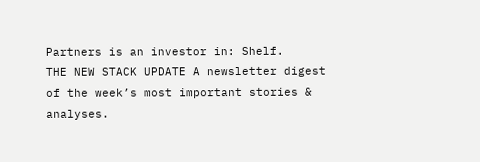Partners is an investor in: Shelf.
THE NEW STACK UPDATE A newsletter digest of the week’s most important stories & analyses.